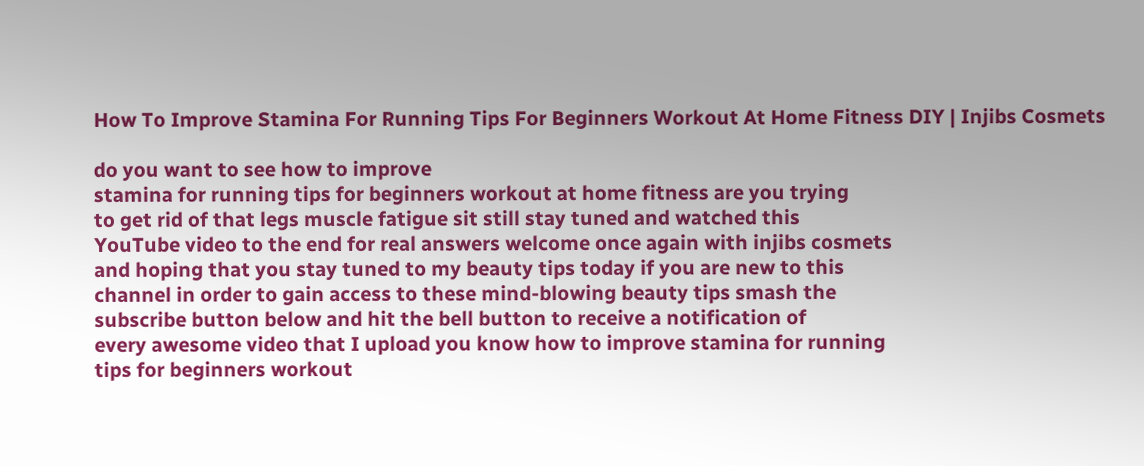How To Improve Stamina For Running Tips For Beginners Workout At Home Fitness DIY | Injibs Cosmets

do you want to see how to improve
stamina for running tips for beginners workout at home fitness are you trying
to get rid of that legs muscle fatigue sit still stay tuned and watched this
YouTube video to the end for real answers welcome once again with injibs cosmets
and hoping that you stay tuned to my beauty tips today if you are new to this
channel in order to gain access to these mind-blowing beauty tips smash the
subscribe button below and hit the bell button to receive a notification of
every awesome video that I upload you know how to improve stamina for running
tips for beginners workout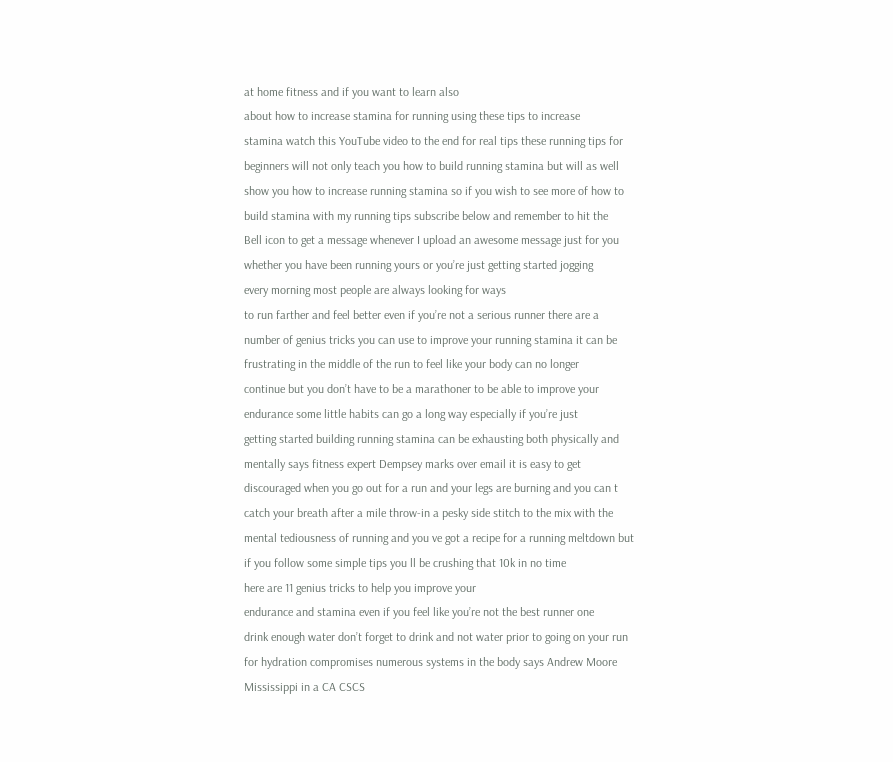at home fitness and if you want to learn also
about how to increase stamina for running using these tips to increase
stamina watch this YouTube video to the end for real tips these running tips for
beginners will not only teach you how to build running stamina but will as well
show you how to increase running stamina so if you wish to see more of how to
build stamina with my running tips subscribe below and remember to hit the
Bell icon to get a message whenever I upload an awesome message just for you
whether you have been running yours or you’re just getting started jogging
every morning most people are always looking for ways
to run farther and feel better even if you’re not a serious runner there are a
number of genius tricks you can use to improve your running stamina it can be
frustrating in the middle of the run to feel like your body can no longer
continue but you don’t have to be a marathoner to be able to improve your
endurance some little habits can go a long way especially if you’re just
getting started building running stamina can be exhausting both physically and
mentally says fitness expert Dempsey marks over email it is easy to get
discouraged when you go out for a run and your legs are burning and you can t
catch your breath after a mile throw-in a pesky side stitch to the mix with the
mental tediousness of running and you ve got a recipe for a running meltdown but
if you follow some simple tips you ll be crushing that 10k in no time
here are 11 genius tricks to help you improve your
endurance and stamina even if you feel like you’re not the best runner one
drink enough water don’t forget to drink and not water prior to going on your run
for hydration compromises numerous systems in the body says Andrew Moore
Mississippi in a CA CSCS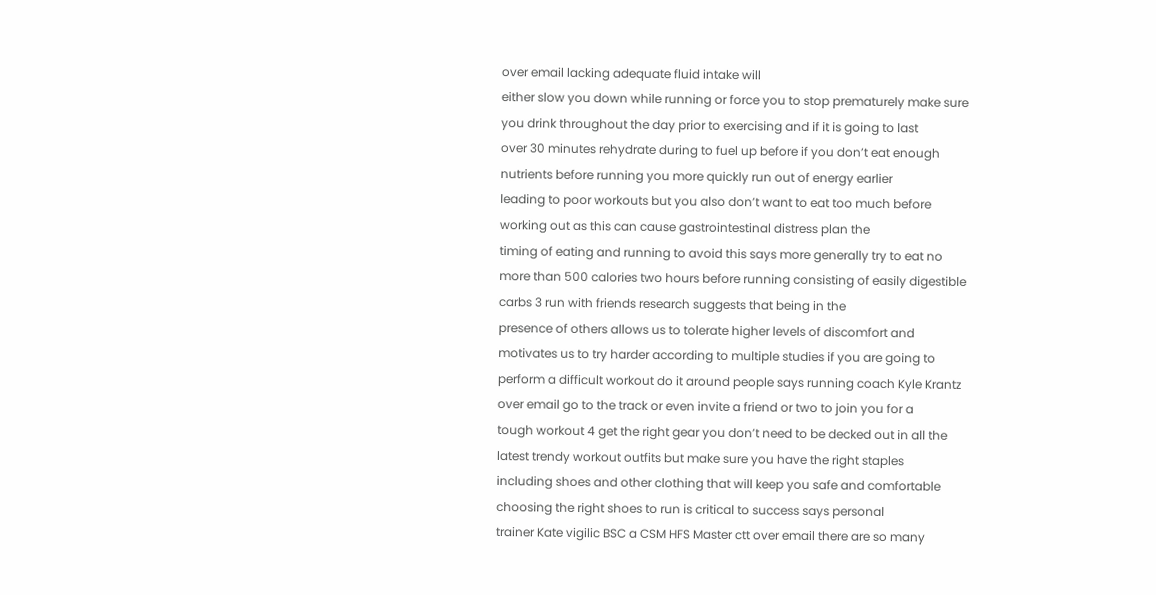over email lacking adequate fluid intake will
either slow you down while running or force you to stop prematurely make sure
you drink throughout the day prior to exercising and if it is going to last
over 30 minutes rehydrate during to fuel up before if you don’t eat enough
nutrients before running you more quickly run out of energy earlier
leading to poor workouts but you also don’t want to eat too much before
working out as this can cause gastrointestinal distress plan the
timing of eating and running to avoid this says more generally try to eat no
more than 500 calories two hours before running consisting of easily digestible
carbs 3 run with friends research suggests that being in the
presence of others allows us to tolerate higher levels of discomfort and
motivates us to try harder according to multiple studies if you are going to
perform a difficult workout do it around people says running coach Kyle Krantz
over email go to the track or even invite a friend or two to join you for a
tough workout 4 get the right gear you don’t need to be decked out in all the
latest trendy workout outfits but make sure you have the right staples
including shoes and other clothing that will keep you safe and comfortable
choosing the right shoes to run is critical to success says personal
trainer Kate vigilic BSC a CSM HFS Master ctt over email there are so many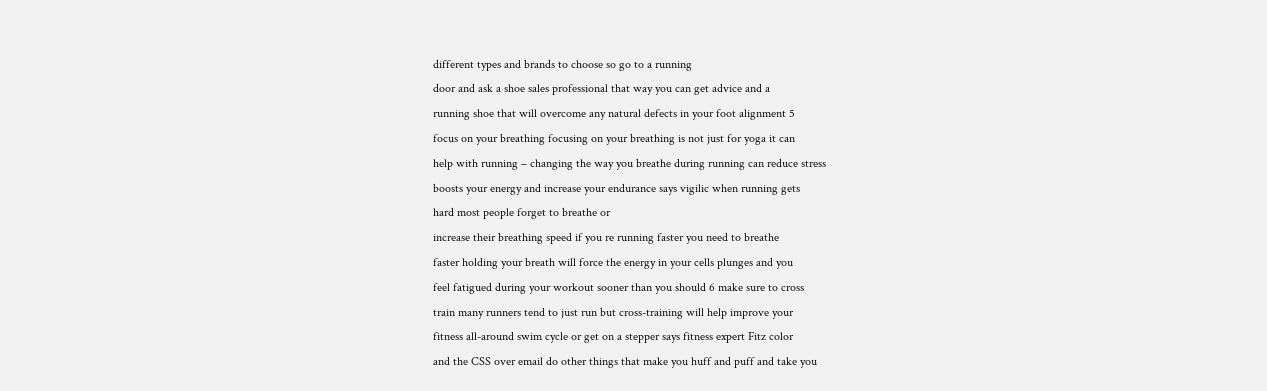different types and brands to choose so go to a running
door and ask a shoe sales professional that way you can get advice and a
running shoe that will overcome any natural defects in your foot alignment 5
focus on your breathing focusing on your breathing is not just for yoga it can
help with running – changing the way you breathe during running can reduce stress
boosts your energy and increase your endurance says vigilic when running gets
hard most people forget to breathe or
increase their breathing speed if you re running faster you need to breathe
faster holding your breath will force the energy in your cells plunges and you
feel fatigued during your workout sooner than you should 6 make sure to cross
train many runners tend to just run but cross-training will help improve your
fitness all-around swim cycle or get on a stepper says fitness expert Fitz color
and the CSS over email do other things that make you huff and puff and take you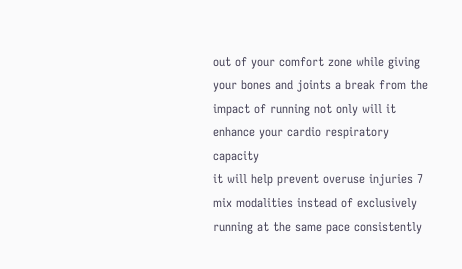out of your comfort zone while giving your bones and joints a break from the
impact of running not only will it enhance your cardio respiratory capacity
it will help prevent overuse injuries 7 mix modalities instead of exclusively
running at the same pace consistently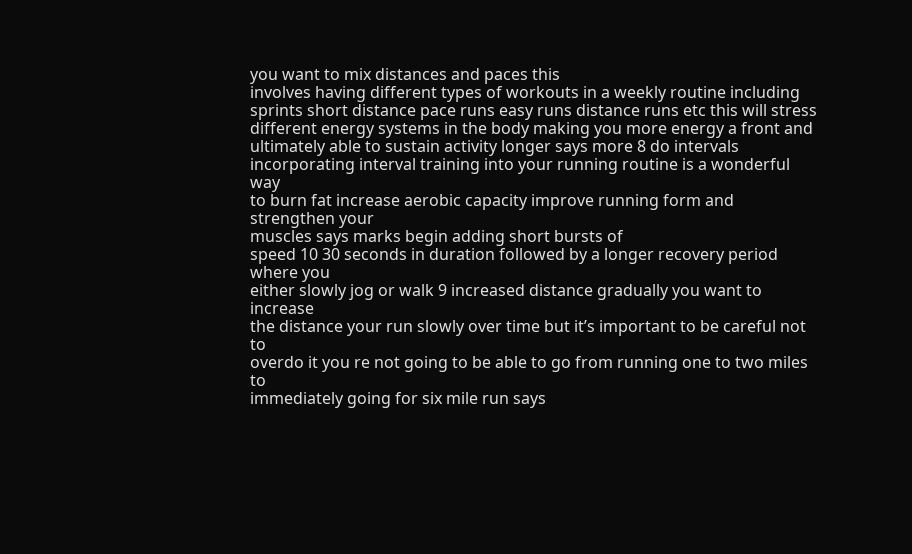you want to mix distances and paces this
involves having different types of workouts in a weekly routine including
sprints short distance pace runs easy runs distance runs etc this will stress
different energy systems in the body making you more energy a front and
ultimately able to sustain activity longer says more 8 do intervals
incorporating interval training into your running routine is a wonderful way
to burn fat increase aerobic capacity improve running form and strengthen your
muscles says marks begin adding short bursts of
speed 10 30 seconds in duration followed by a longer recovery period where you
either slowly jog or walk 9 increased distance gradually you want to increase
the distance your run slowly over time but it’s important to be careful not to
overdo it you re not going to be able to go from running one to two miles to
immediately going for six mile run says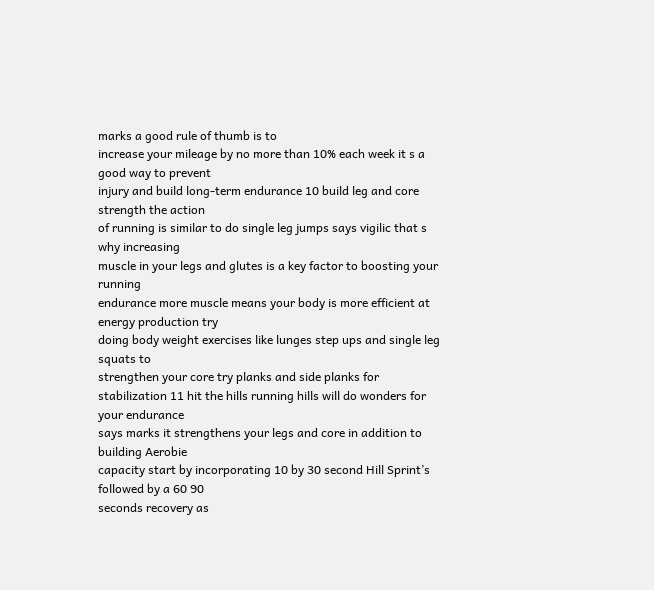marks a good rule of thumb is to
increase your mileage by no more than 10% each week it s a good way to prevent
injury and build long-term endurance 10 build leg and core strength the action
of running is similar to do single leg jumps says vigilic that s why increasing
muscle in your legs and glutes is a key factor to boosting your running
endurance more muscle means your body is more efficient at energy production try
doing body weight exercises like lunges step ups and single leg squats to
strengthen your core try planks and side planks for
stabilization 11 hit the hills running hills will do wonders for your endurance
says marks it strengthens your legs and core in addition to building Aerobie
capacity start by incorporating 10 by 30 second Hill Sprint’s followed by a 60 90
seconds recovery as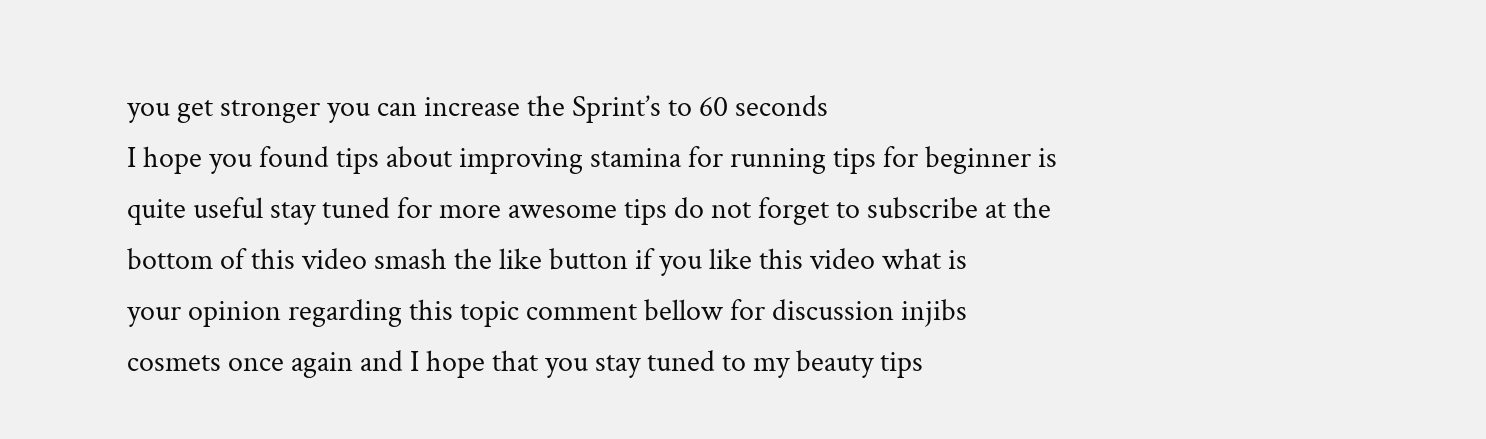you get stronger you can increase the Sprint’s to 60 seconds
I hope you found tips about improving stamina for running tips for beginner is
quite useful stay tuned for more awesome tips do not forget to subscribe at the
bottom of this video smash the like button if you like this video what is
your opinion regarding this topic comment bellow for discussion injibs
cosmets once again and I hope that you stay tuned to my beauty tips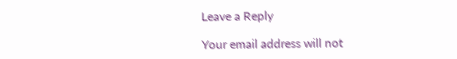Leave a Reply

Your email address will not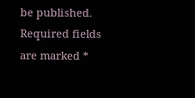be published. Required fields are marked *